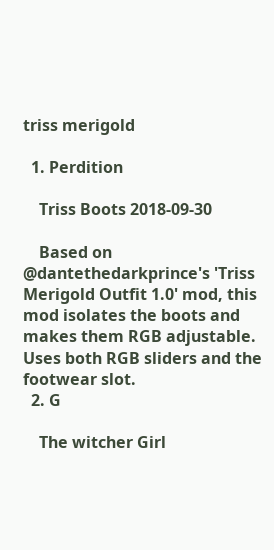triss merigold

  1. Perdition

    Triss Boots 2018-09-30

    Based on @dantethedarkprince's 'Triss Merigold Outfit 1.0' mod, this mod isolates the boots and makes them RGB adjustable. Uses both RGB sliders and the footwear slot.
  2. G

    The witcher Girl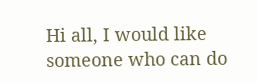Hi all, I would like someone who can do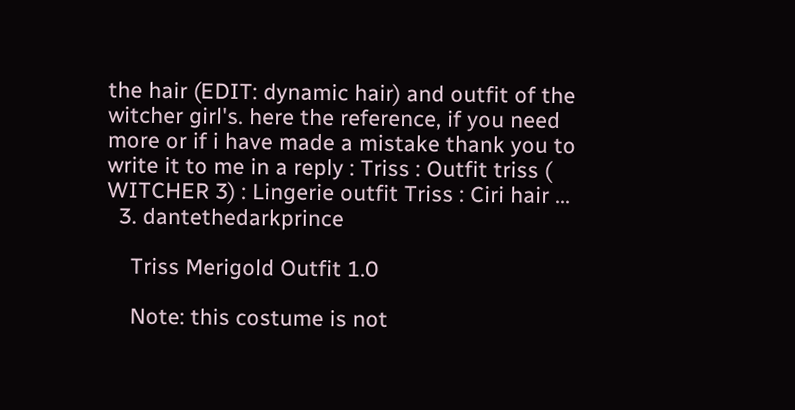the hair (EDIT: dynamic hair) and outfit of the witcher girl's. here the reference, if you need more or if i have made a mistake thank you to write it to me in a reply : Triss : Outfit triss ( WITCHER 3) : Lingerie outfit Triss : Ciri hair ...
  3. dantethedarkprince

    Triss Merigold Outfit 1.0

    Note: this costume is not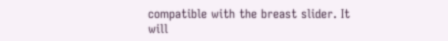compatible with the breast slider. It will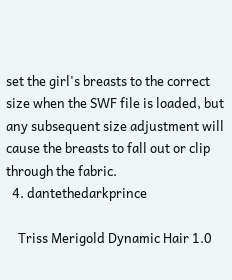set the girl's breasts to the correct size when the SWF file is loaded, but any subsequent size adjustment will cause the breasts to fall out or clip through the fabric.
  4. dantethedarkprince

    Triss Merigold Dynamic Hair 1.0